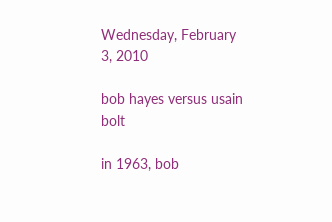Wednesday, February 3, 2010

bob hayes versus usain bolt

in 1963, bob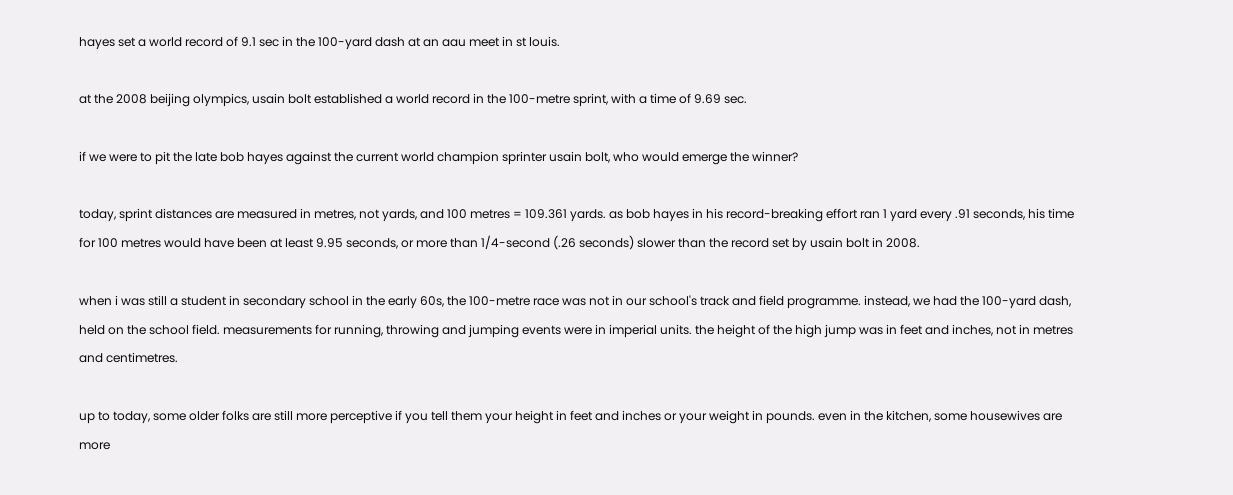hayes set a world record of 9.1 sec in the 100-yard dash at an aau meet in st louis.

at the 2008 beijing olympics, usain bolt established a world record in the 100-metre sprint, with a time of 9.69 sec.

if we were to pit the late bob hayes against the current world champion sprinter usain bolt, who would emerge the winner?

today, sprint distances are measured in metres, not yards, and 100 metres = 109.361 yards. as bob hayes in his record-breaking effort ran 1 yard every .91 seconds, his time for 100 metres would have been at least 9.95 seconds, or more than 1/4-second (.26 seconds) slower than the record set by usain bolt in 2008.

when i was still a student in secondary school in the early 60s, the 100-metre race was not in our school's track and field programme. instead, we had the 100-yard dash, held on the school field. measurements for running, throwing and jumping events were in imperial units. the height of the high jump was in feet and inches, not in metres and centimetres.

up to today, some older folks are still more perceptive if you tell them your height in feet and inches or your weight in pounds. even in the kitchen, some housewives are more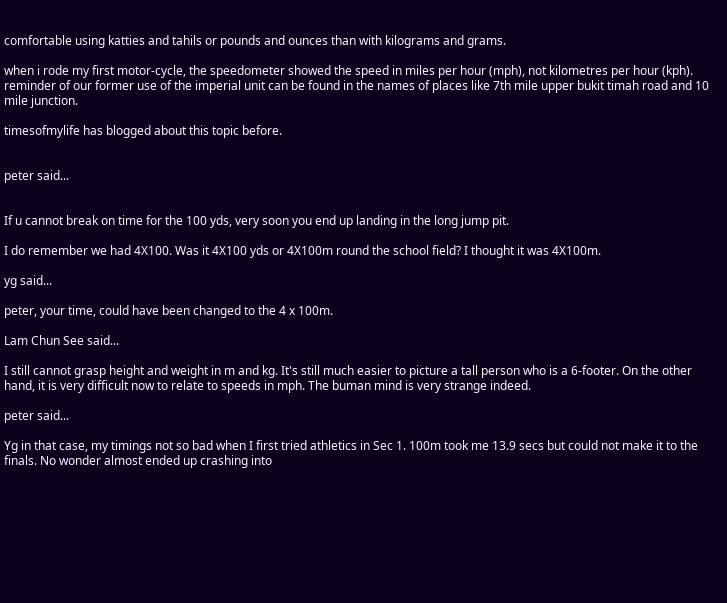comfortable using katties and tahils or pounds and ounces than with kilograms and grams.

when i rode my first motor-cycle, the speedometer showed the speed in miles per hour (mph), not kilometres per hour (kph). reminder of our former use of the imperial unit can be found in the names of places like 7th mile upper bukit timah road and 10 mile junction.

timesofmylife has blogged about this topic before.


peter said...


If u cannot break on time for the 100 yds, very soon you end up landing in the long jump pit.

I do remember we had 4X100. Was it 4X100 yds or 4X100m round the school field? I thought it was 4X100m.

yg said...

peter, your time, could have been changed to the 4 x 100m.

Lam Chun See said...

I still cannot grasp height and weight in m and kg. It's still much easier to picture a tall person who is a 6-footer. On the other hand, it is very difficult now to relate to speeds in mph. The buman mind is very strange indeed.

peter said...

Yg in that case, my timings not so bad when I first tried athletics in Sec 1. 100m took me 13.9 secs but could not make it to the finals. No wonder almost ended up crashing into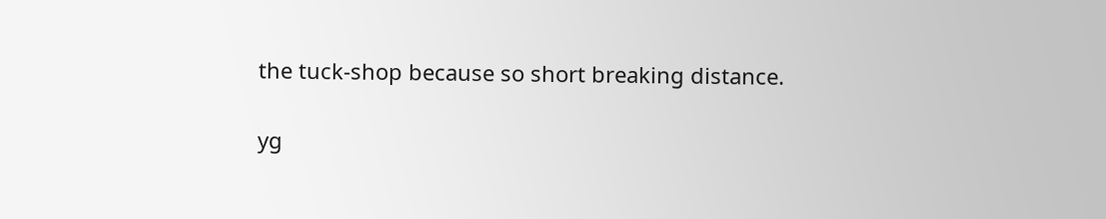the tuck-shop because so short breaking distance.

yg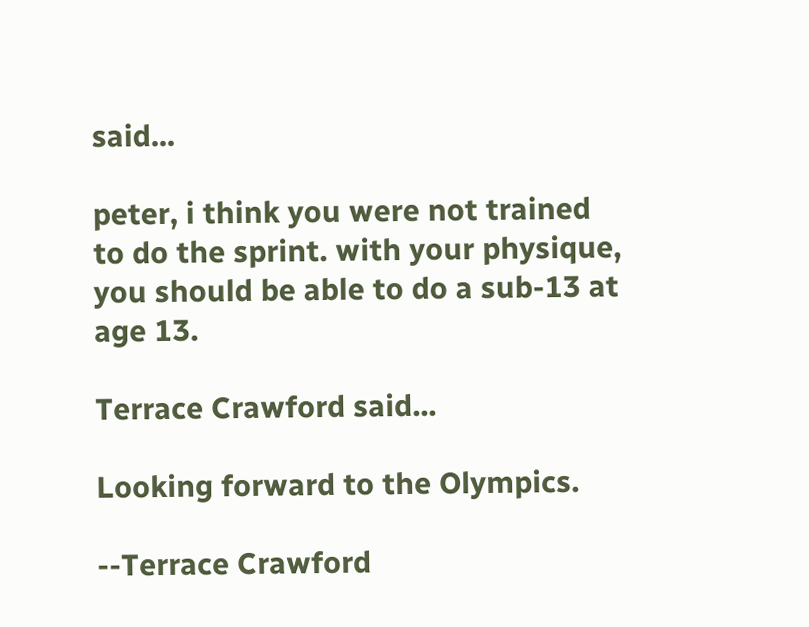said...

peter, i think you were not trained to do the sprint. with your physique, you should be able to do a sub-13 at age 13.

Terrace Crawford said...

Looking forward to the Olympics.

--Terrace Crawford